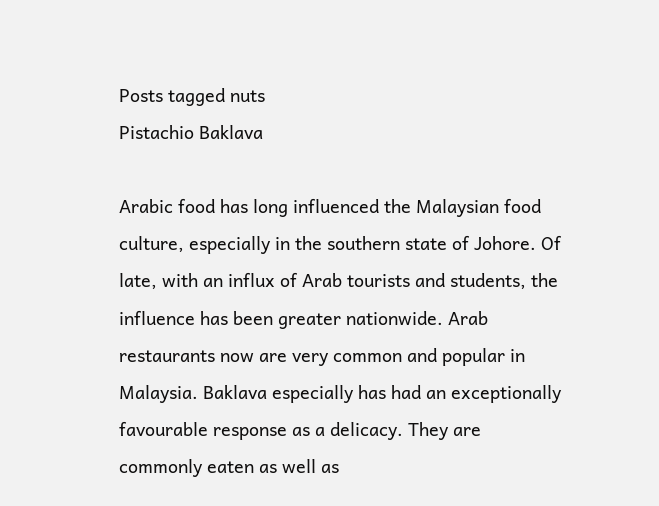Posts tagged nuts
Pistachio Baklava

Arabic food has long influenced the Malaysian food culture, especially in the southern state of Johore. Of late, with an influx of Arab tourists and students, the influence has been greater nationwide. Arab restaurants now are very common and popular in Malaysia. Baklava especially has had an exceptionally favourable response as a delicacy. They are commonly eaten as well as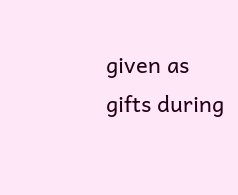given as gifts during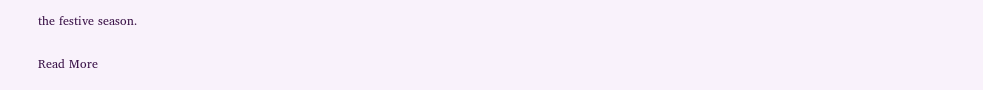the festive season.

Read More